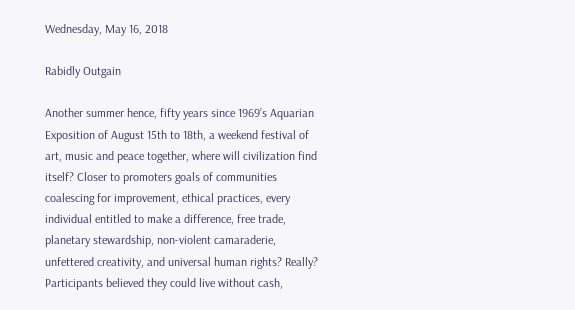Wednesday, May 16, 2018

Rabidly Outgain

Another summer hence, fifty years since 1969’s Aquarian Exposition of August 15th to 18th, a weekend festival of art, music and peace together, where will civilization find itself? Closer to promoters goals of communities coalescing for improvement, ethical practices, every individual entitled to make a difference, free trade, planetary stewardship, non-violent camaraderie, unfettered creativity, and universal human rights? Really? Participants believed they could live without cash,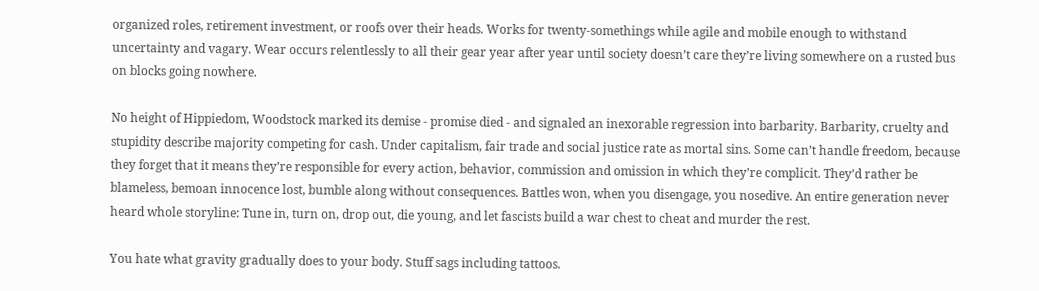organized roles, retirement investment, or roofs over their heads. Works for twenty-somethings while agile and mobile enough to withstand uncertainty and vagary. Wear occurs relentlessly to all their gear year after year until society doesn’t care they’re living somewhere on a rusted bus on blocks going nowhere.

No height of Hippiedom, Woodstock marked its demise - promise died - and signaled an inexorable regression into barbarity. Barbarity, cruelty and stupidity describe majority competing for cash. Under capitalism, fair trade and social justice rate as mortal sins. Some can’t handle freedom, because they forget that it means they’re responsible for every action, behavior, commission and omission in which they’re complicit. They’d rather be blameless, bemoan innocence lost, bumble along without consequences. Battles won, when you disengage, you nosedive. An entire generation never heard whole storyline: Tune in, turn on, drop out, die young, and let fascists build a war chest to cheat and murder the rest.

You hate what gravity gradually does to your body. Stuff sags including tattoos.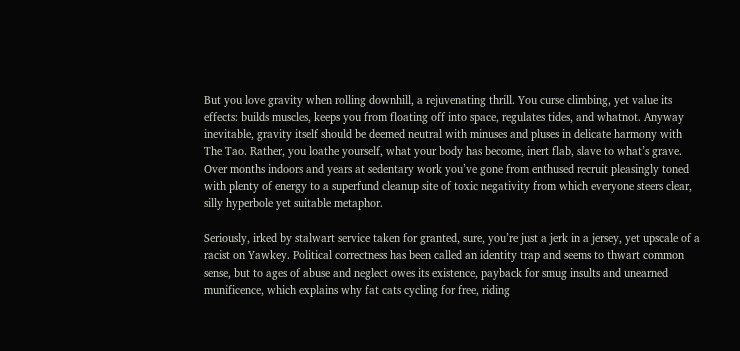But you love gravity when rolling downhill, a rejuvenating thrill. You curse climbing, yet value its effects: builds muscles, keeps you from floating off into space, regulates tides, and whatnot. Anyway inevitable, gravity itself should be deemed neutral with minuses and pluses in delicate harmony with The Tao. Rather, you loathe yourself, what your body has become, inert flab, slave to what’s grave. Over months indoors and years at sedentary work you’ve gone from enthused recruit pleasingly toned with plenty of energy to a superfund cleanup site of toxic negativity from which everyone steers clear, silly hyperbole yet suitable metaphor.

Seriously, irked by stalwart service taken for granted, sure, you’re just a jerk in a jersey, yet upscale of a racist on Yawkey. Political correctness has been called an identity trap and seems to thwart common sense, but to ages of abuse and neglect owes its existence, payback for smug insults and unearned munificence, which explains why fat cats cycling for free, riding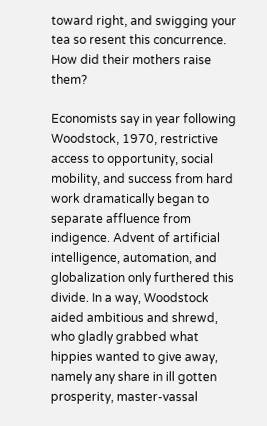toward right, and swigging your tea so resent this concurrence. How did their mothers raise them?

Economists say in year following Woodstock, 1970, restrictive access to opportunity, social mobility, and success from hard work dramatically began to separate affluence from indigence. Advent of artificial intelligence, automation, and globalization only furthered this divide. In a way, Woodstock aided ambitious and shrewd, who gladly grabbed what hippies wanted to give away, namely any share in ill gotten prosperity, master-vassal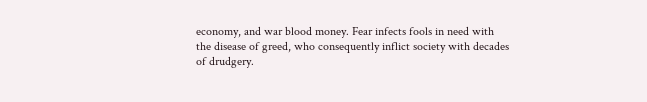economy, and war blood money. Fear infects fools in need with the disease of greed, who consequently inflict society with decades of drudgery.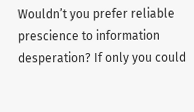Wouldn’t you prefer reliable prescience to information desperation? If only you could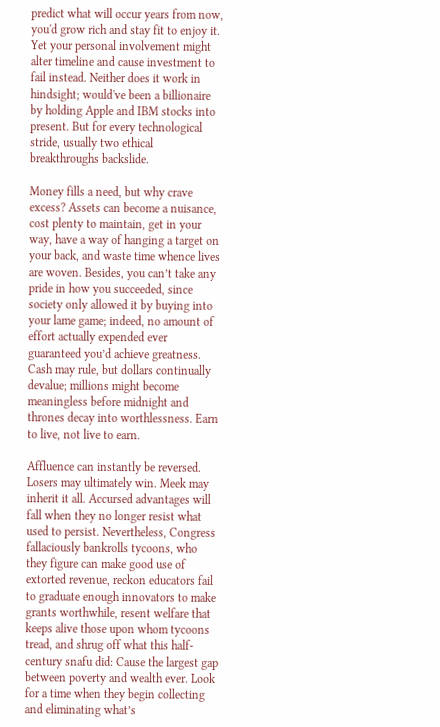predict what will occur years from now, you'd grow rich and stay fit to enjoy it. Yet your personal involvement might alter timeline and cause investment to fail instead. Neither does it work in hindsight; would've been a billionaire by holding Apple and IBM stocks into present. But for every technological stride, usually two ethical breakthroughs backslide.

Money fills a need, but why crave excess? Assets can become a nuisance, cost plenty to maintain, get in your way, have a way of hanging a target on your back, and waste time whence lives are woven. Besides, you can’t take any pride in how you succeeded, since society only allowed it by buying into your lame game; indeed, no amount of effort actually expended ever guaranteed you’d achieve greatness. Cash may rule, but dollars continually devalue; millions might become meaningless before midnight and thrones decay into worthlessness. Earn to live, not live to earn.

Affluence can instantly be reversed. Losers may ultimately win. Meek may inherit it all. Accursed advantages will fall when they no longer resist what used to persist. Nevertheless, Congress fallaciously bankrolls tycoons, who they figure can make good use of extorted revenue, reckon educators fail to graduate enough innovators to make grants worthwhile, resent welfare that keeps alive those upon whom tycoons tread, and shrug off what this half-century snafu did: Cause the largest gap between poverty and wealth ever. Look for a time when they begin collecting and eliminating what’s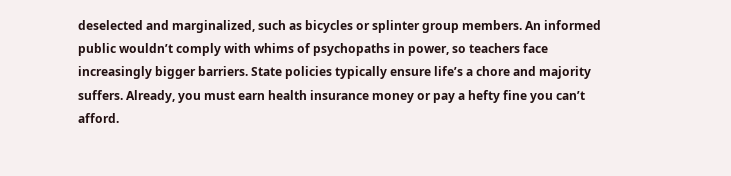deselected and marginalized, such as bicycles or splinter group members. An informed public wouldn’t comply with whims of psychopaths in power, so teachers face increasingly bigger barriers. State policies typically ensure life’s a chore and majority suffers. Already, you must earn health insurance money or pay a hefty fine you can’t afford.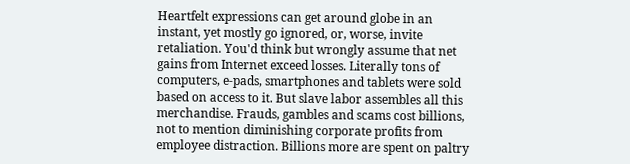Heartfelt expressions can get around globe in an instant, yet mostly go ignored, or, worse, invite retaliation. You'd think but wrongly assume that net gains from Internet exceed losses. Literally tons of computers, e-pads, smartphones and tablets were sold based on access to it. But slave labor assembles all this merchandise. Frauds, gambles and scams cost billions, not to mention diminishing corporate profits from employee distraction. Billions more are spent on paltry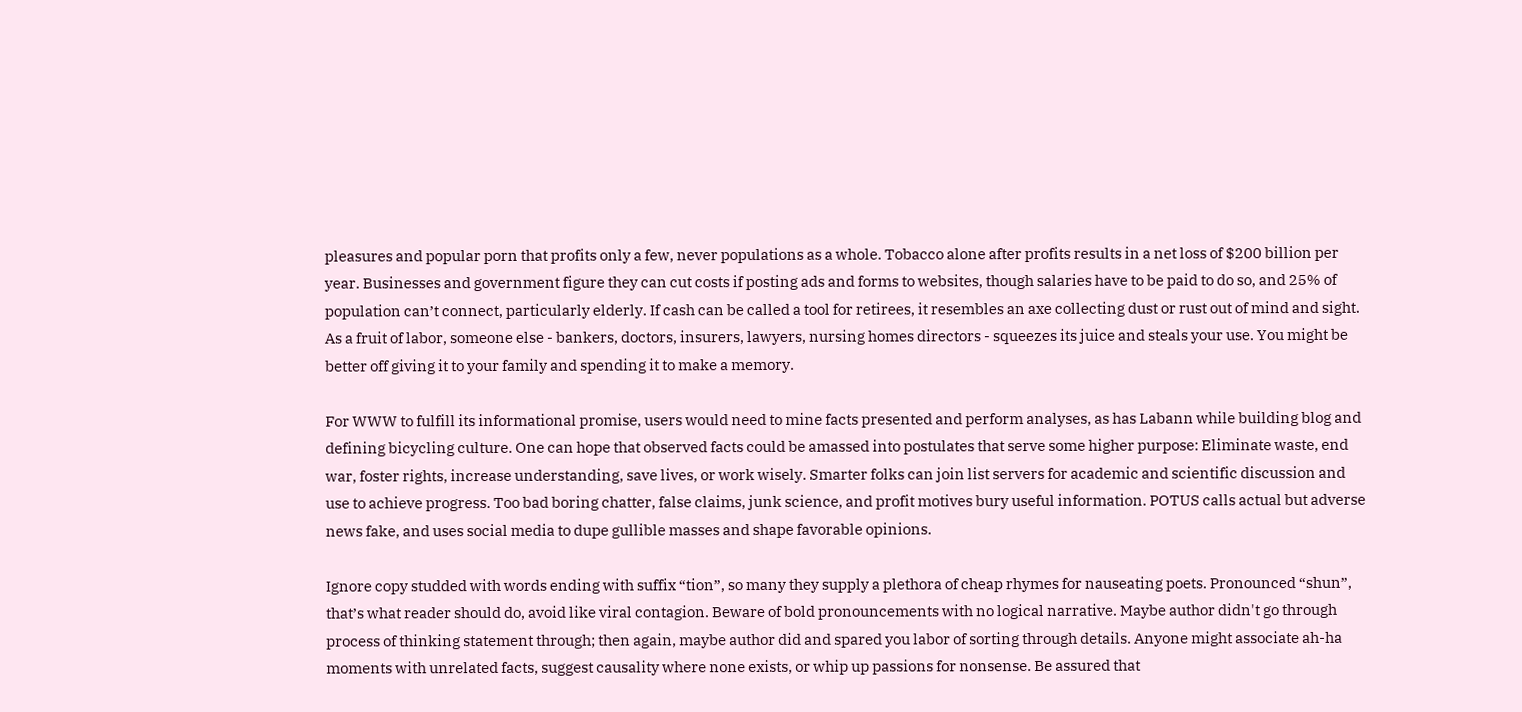pleasures and popular porn that profits only a few, never populations as a whole. Tobacco alone after profits results in a net loss of $200 billion per year. Businesses and government figure they can cut costs if posting ads and forms to websites, though salaries have to be paid to do so, and 25% of population can’t connect, particularly elderly. If cash can be called a tool for retirees, it resembles an axe collecting dust or rust out of mind and sight. As a fruit of labor, someone else - bankers, doctors, insurers, lawyers, nursing homes directors - squeezes its juice and steals your use. You might be better off giving it to your family and spending it to make a memory.

For WWW to fulfill its informational promise, users would need to mine facts presented and perform analyses, as has Labann while building blog and defining bicycling culture. One can hope that observed facts could be amassed into postulates that serve some higher purpose: Eliminate waste, end war, foster rights, increase understanding, save lives, or work wisely. Smarter folks can join list servers for academic and scientific discussion and use to achieve progress. Too bad boring chatter, false claims, junk science, and profit motives bury useful information. POTUS calls actual but adverse news fake, and uses social media to dupe gullible masses and shape favorable opinions.

Ignore copy studded with words ending with suffix “tion”, so many they supply a plethora of cheap rhymes for nauseating poets. Pronounced “shun”, that’s what reader should do, avoid like viral contagion. Beware of bold pronouncements with no logical narrative. Maybe author didn't go through process of thinking statement through; then again, maybe author did and spared you labor of sorting through details. Anyone might associate ah-ha moments with unrelated facts, suggest causality where none exists, or whip up passions for nonsense. Be assured that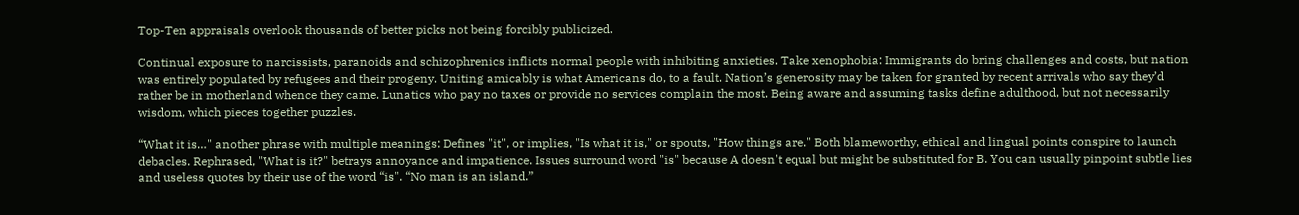Top-Ten appraisals overlook thousands of better picks not being forcibly publicized.

Continual exposure to narcissists, paranoids and schizophrenics inflicts normal people with inhibiting anxieties. Take xenophobia: Immigrants do bring challenges and costs, but nation was entirely populated by refugees and their progeny. Uniting amicably is what Americans do, to a fault. Nation’s generosity may be taken for granted by recent arrivals who say they’d rather be in motherland whence they came. Lunatics who pay no taxes or provide no services complain the most. Being aware and assuming tasks define adulthood, but not necessarily wisdom, which pieces together puzzles.

“What it is…" another phrase with multiple meanings: Defines "it", or implies, "Is what it is," or spouts, "How things are." Both blameworthy, ethical and lingual points conspire to launch debacles. Rephrased, "What is it?" betrays annoyance and impatience. Issues surround word "is" because A doesn't equal but might be substituted for B. You can usually pinpoint subtle lies and useless quotes by their use of the word “is". “No man is an island.”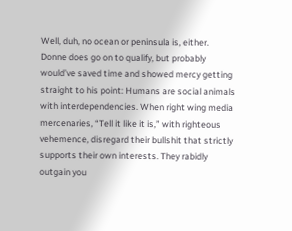Well, duh, no ocean or peninsula is, either. Donne does go on to qualify, but probably would’ve saved time and showed mercy getting straight to his point: Humans are social animals with interdependencies. When right wing media mercenaries, “Tell it like it is,” with righteous vehemence, disregard their bullshit that strictly supports their own interests. They rabidly outgain you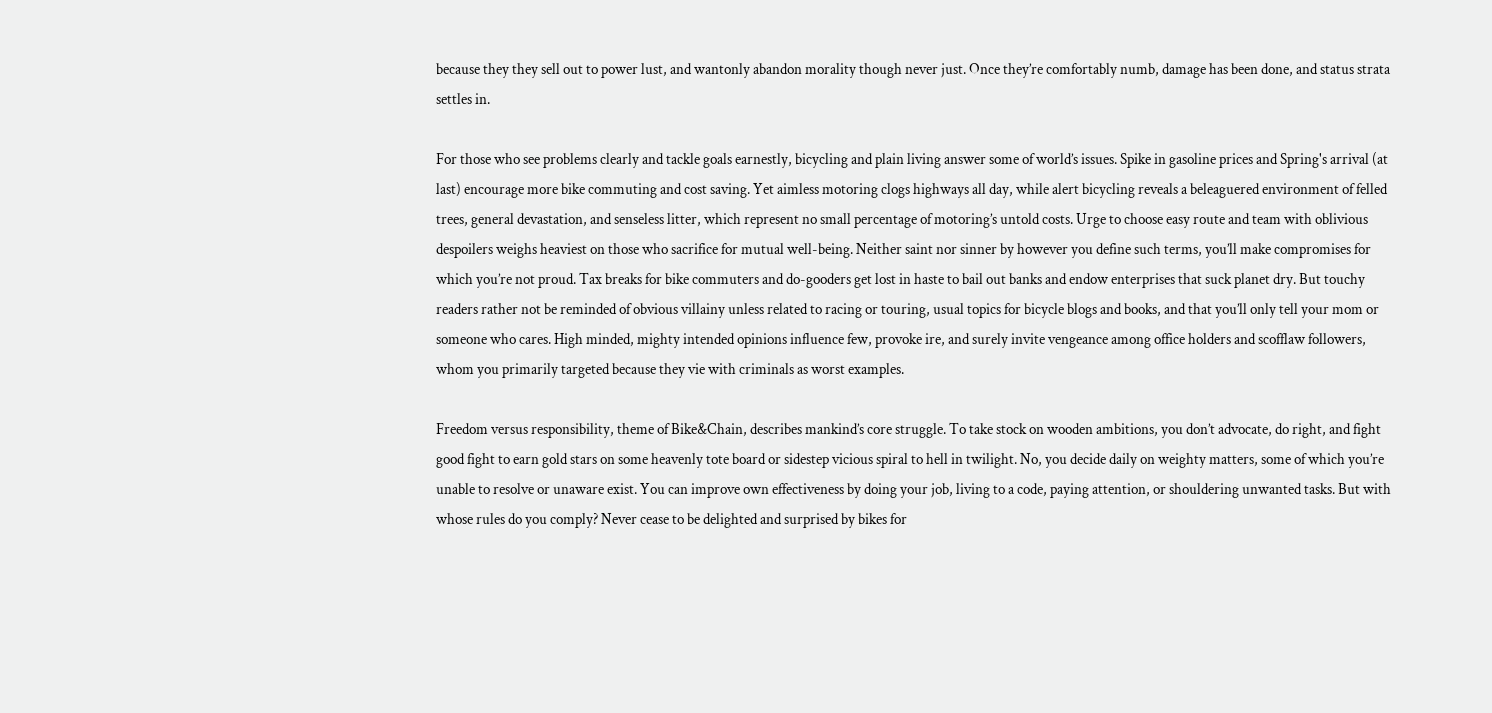because they they sell out to power lust, and wantonly abandon morality though never just. Once they’re comfortably numb, damage has been done, and status strata settles in.

For those who see problems clearly and tackle goals earnestly, bicycling and plain living answer some of world’s issues. Spike in gasoline prices and Spring's arrival (at last) encourage more bike commuting and cost saving. Yet aimless motoring clogs highways all day, while alert bicycling reveals a beleaguered environment of felled trees, general devastation, and senseless litter, which represent no small percentage of motoring’s untold costs. Urge to choose easy route and team with oblivious despoilers weighs heaviest on those who sacrifice for mutual well-being. Neither saint nor sinner by however you define such terms, you’ll make compromises for which you’re not proud. Tax breaks for bike commuters and do-gooders get lost in haste to bail out banks and endow enterprises that suck planet dry. But touchy readers rather not be reminded of obvious villainy unless related to racing or touring, usual topics for bicycle blogs and books, and that you’ll only tell your mom or someone who cares. High minded, mighty intended opinions influence few, provoke ire, and surely invite vengeance among office holders and scofflaw followers, whom you primarily targeted because they vie with criminals as worst examples.

Freedom versus responsibility, theme of Bike&Chain, describes mankind’s core struggle. To take stock on wooden ambitions, you don’t advocate, do right, and fight good fight to earn gold stars on some heavenly tote board or sidestep vicious spiral to hell in twilight. No, you decide daily on weighty matters, some of which you’re unable to resolve or unaware exist. You can improve own effectiveness by doing your job, living to a code, paying attention, or shouldering unwanted tasks. But with whose rules do you comply? Never cease to be delighted and surprised by bikes for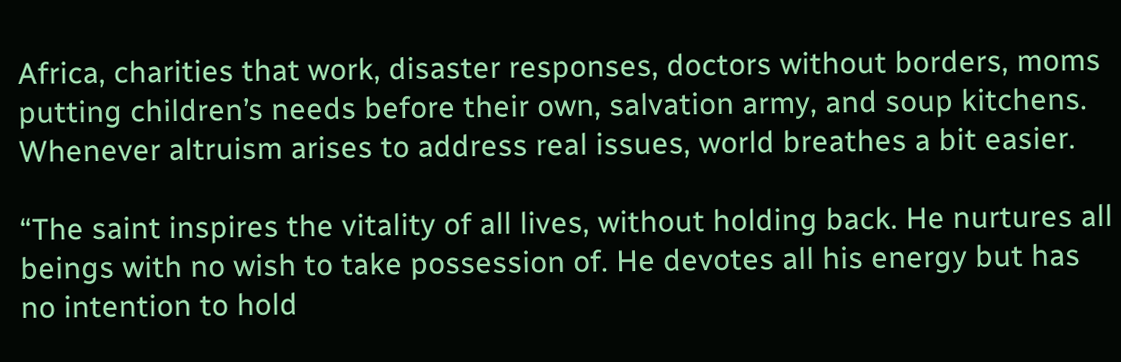Africa, charities that work, disaster responses, doctors without borders, moms putting children’s needs before their own, salvation army, and soup kitchens. Whenever altruism arises to address real issues, world breathes a bit easier.

“The saint inspires the vitality of all lives, without holding back. He nurtures all beings with no wish to take possession of. He devotes all his energy but has no intention to hold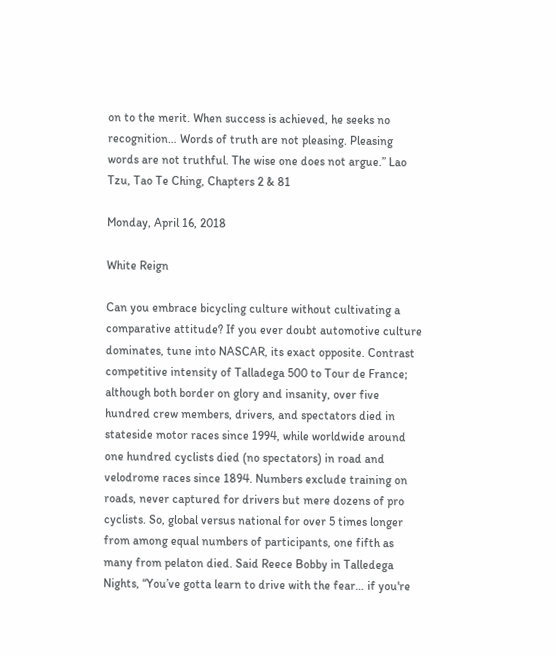on to the merit. When success is achieved, he seeks no recognition… Words of truth are not pleasing. Pleasing words are not truthful. The wise one does not argue.” Lao Tzu, Tao Te Ching, Chapters 2 & 81

Monday, April 16, 2018

White Reign

Can you embrace bicycling culture without cultivating a comparative attitude? If you ever doubt automotive culture dominates, tune into NASCAR, its exact opposite. Contrast competitive intensity of Talladega 500 to Tour de France; although both border on glory and insanity, over five hundred crew members, drivers, and spectators died in stateside motor races since 1994, while worldwide around one hundred cyclists died (no spectators) in road and velodrome races since 1894. Numbers exclude training on roads, never captured for drivers but mere dozens of pro cyclists. So, global versus national for over 5 times longer from among equal numbers of participants, one fifth as many from pelaton died. Said Reece Bobby in Talledega Nights, “You’ve gotta learn to drive with the fear… if you're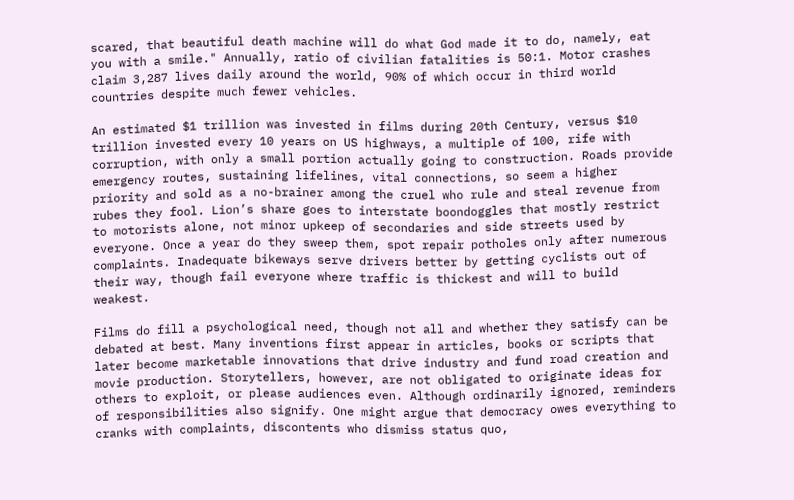scared, that beautiful death machine will do what God made it to do, namely, eat you with a smile." Annually, ratio of civilian fatalities is 50:1. Motor crashes claim 3,287 lives daily around the world, 90% of which occur in third world countries despite much fewer vehicles.

An estimated $1 trillion was invested in films during 20th Century, versus $10 trillion invested every 10 years on US highways, a multiple of 100, rife with corruption, with only a small portion actually going to construction. Roads provide emergency routes, sustaining lifelines, vital connections, so seem a higher priority and sold as a no-brainer among the cruel who rule and steal revenue from rubes they fool. Lion’s share goes to interstate boondoggles that mostly restrict to motorists alone, not minor upkeep of secondaries and side streets used by everyone. Once a year do they sweep them, spot repair potholes only after numerous complaints. Inadequate bikeways serve drivers better by getting cyclists out of their way, though fail everyone where traffic is thickest and will to build weakest.

Films do fill a psychological need, though not all and whether they satisfy can be debated at best. Many inventions first appear in articles, books or scripts that later become marketable innovations that drive industry and fund road creation and movie production. Storytellers, however, are not obligated to originate ideas for others to exploit, or please audiences even. Although ordinarily ignored, reminders of responsibilities also signify. One might argue that democracy owes everything to cranks with complaints, discontents who dismiss status quo,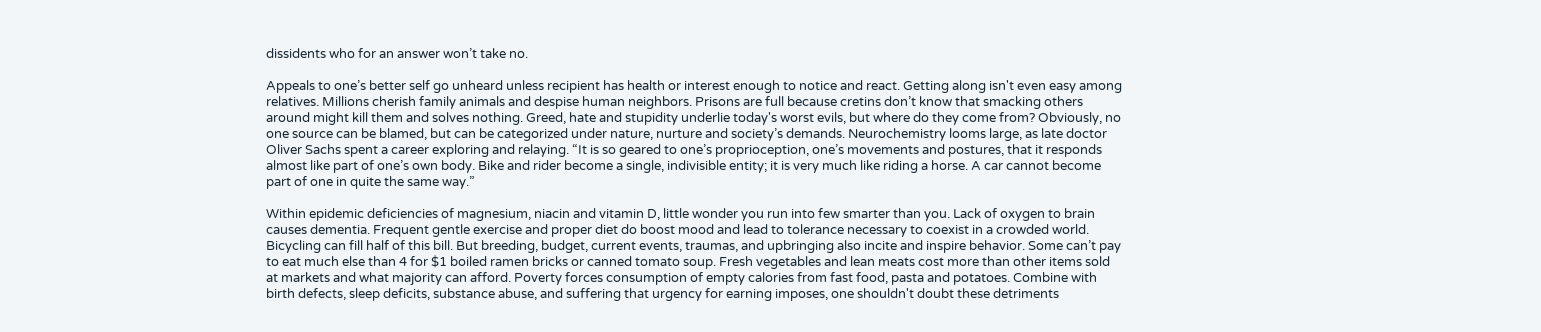dissidents who for an answer won’t take no.

Appeals to one’s better self go unheard unless recipient has health or interest enough to notice and react. Getting along isn't even easy among relatives. Millions cherish family animals and despise human neighbors. Prisons are full because cretins don’t know that smacking others around might kill them and solves nothing. Greed, hate and stupidity underlie today's worst evils, but where do they come from? Obviously, no one source can be blamed, but can be categorized under nature, nurture and society’s demands. Neurochemistry looms large, as late doctor Oliver Sachs spent a career exploring and relaying. “It is so geared to one’s proprioception, one’s movements and postures, that it responds almost like part of one’s own body. Bike and rider become a single, indivisible entity; it is very much like riding a horse. A car cannot become part of one in quite the same way.”

Within epidemic deficiencies of magnesium, niacin and vitamin D, little wonder you run into few smarter than you. Lack of oxygen to brain causes dementia. Frequent gentle exercise and proper diet do boost mood and lead to tolerance necessary to coexist in a crowded world. Bicycling can fill half of this bill. But breeding, budget, current events, traumas, and upbringing also incite and inspire behavior. Some can’t pay to eat much else than 4 for $1 boiled ramen bricks or canned tomato soup. Fresh vegetables and lean meats cost more than other items sold at markets and what majority can afford. Poverty forces consumption of empty calories from fast food, pasta and potatoes. Combine with birth defects, sleep deficits, substance abuse, and suffering that urgency for earning imposes, one shouldn't doubt these detriments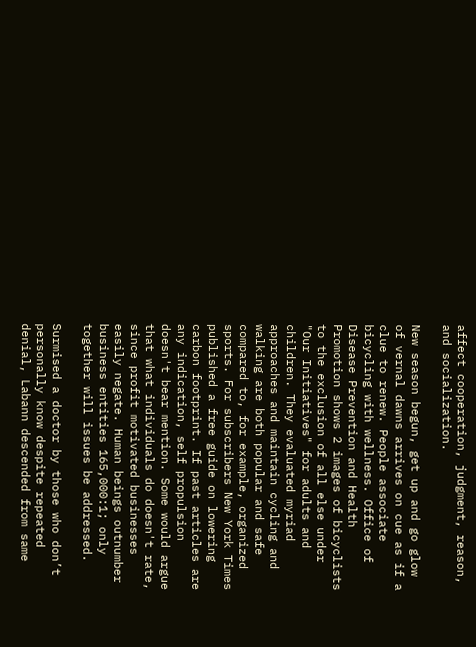affect cooperation, judgment, reason, and socialization.

New season begun, get up and go glow of vernal dawns arrives on cue as if a clue to renew. People associate bicycling with wellness. Office of Disease Prevention and Health Promotion shows 2 images of bicyclists to the exclusion of all else under "Our Initiatives" for adults and children. They evaluated myriad approaches and maintain cycling and walking are both popular and safe compared to, for example, organized sports. For subscribers New York Times published a free guide on lowering carbon footprint. If past articles are any indication, self propulsion doesn't bear mention. Some would argue that what individuals do doesn't rate, since profit motivated businesses easily negate. Human beings outnumber business entities 165,000:1; only together will issues be addressed.

Surmised a doctor by those who don’t personally know despite repeated denial, Labann descended from same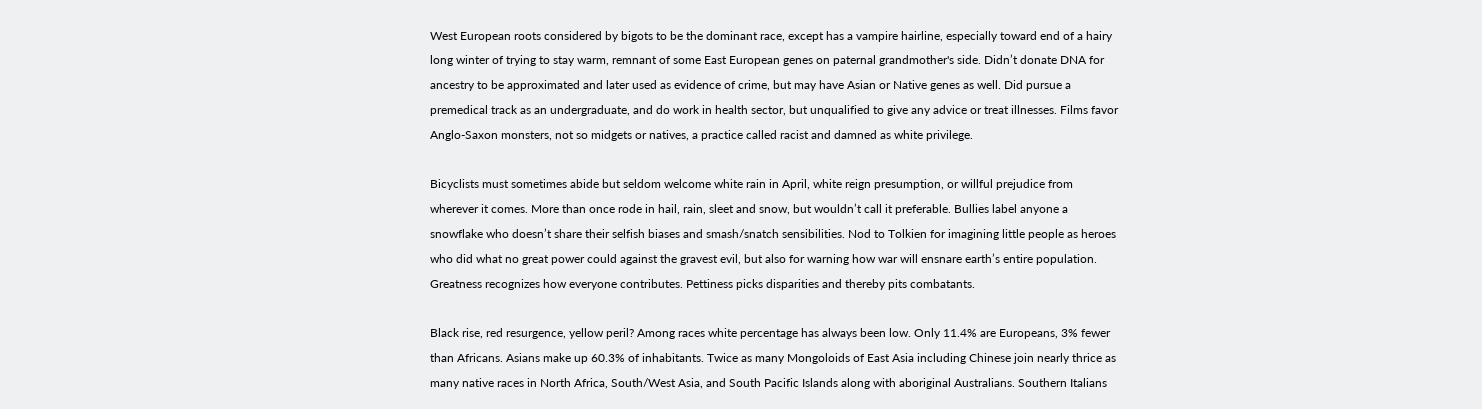West European roots considered by bigots to be the dominant race, except has a vampire hairline, especially toward end of a hairy long winter of trying to stay warm, remnant of some East European genes on paternal grandmother's side. Didn’t donate DNA for ancestry to be approximated and later used as evidence of crime, but may have Asian or Native genes as well. Did pursue a premedical track as an undergraduate, and do work in health sector, but unqualified to give any advice or treat illnesses. Films favor Anglo-Saxon monsters, not so midgets or natives, a practice called racist and damned as white privilege.

Bicyclists must sometimes abide but seldom welcome white rain in April, white reign presumption, or willful prejudice from wherever it comes. More than once rode in hail, rain, sleet and snow, but wouldn’t call it preferable. Bullies label anyone a snowflake who doesn’t share their selfish biases and smash/snatch sensibilities. Nod to Tolkien for imagining little people as heroes who did what no great power could against the gravest evil, but also for warning how war will ensnare earth’s entire population. Greatness recognizes how everyone contributes. Pettiness picks disparities and thereby pits combatants.

Black rise, red resurgence, yellow peril? Among races white percentage has always been low. Only 11.4% are Europeans, 3% fewer than Africans. Asians make up 60.3% of inhabitants. Twice as many Mongoloids of East Asia including Chinese join nearly thrice as many native races in North Africa, South/West Asia, and South Pacific Islands along with aboriginal Australians. Southern Italians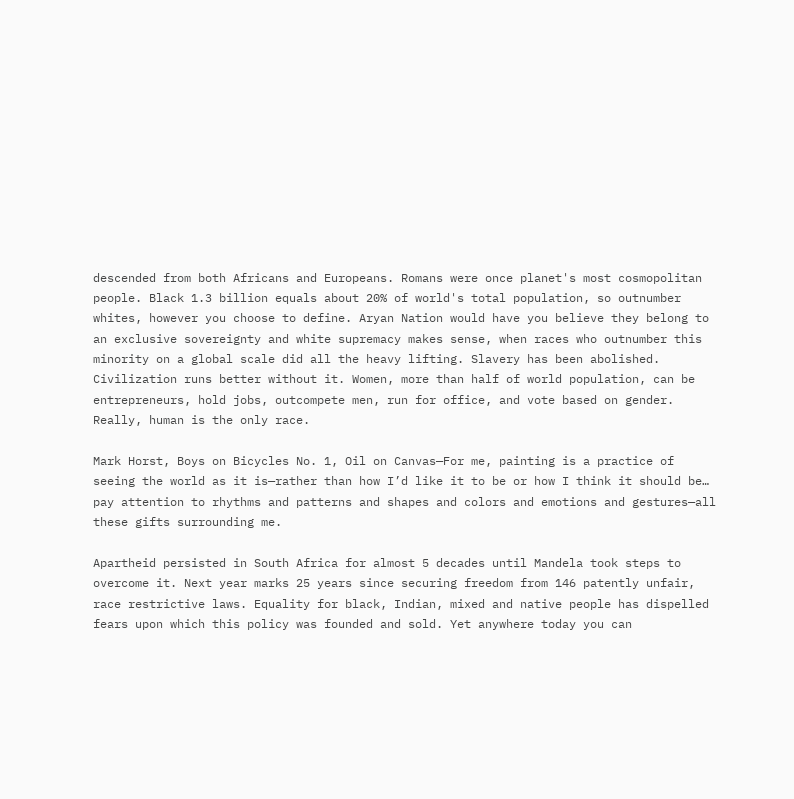descended from both Africans and Europeans. Romans were once planet's most cosmopolitan people. Black 1.3 billion equals about 20% of world's total population, so outnumber whites, however you choose to define. Aryan Nation would have you believe they belong to an exclusive sovereignty and white supremacy makes sense, when races who outnumber this minority on a global scale did all the heavy lifting. Slavery has been abolished. Civilization runs better without it. Women, more than half of world population, can be entrepreneurs, hold jobs, outcompete men, run for office, and vote based on gender. Really, human is the only race.

Mark Horst, Boys on Bicycles No. 1, Oil on Canvas—For me, painting is a practice of seeing the world as it is—rather than how I’d like it to be or how I think it should be… pay attention to rhythms and patterns and shapes and colors and emotions and gestures—all these gifts surrounding me.

Apartheid persisted in South Africa for almost 5 decades until Mandela took steps to overcome it. Next year marks 25 years since securing freedom from 146 patently unfair, race restrictive laws. Equality for black, Indian, mixed and native people has dispelled fears upon which this policy was founded and sold. Yet anywhere today you can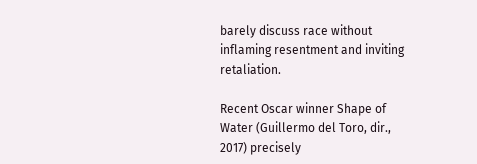barely discuss race without inflaming resentment and inviting retaliation.

Recent Oscar winner Shape of Water (Guillermo del Toro, dir., 2017) precisely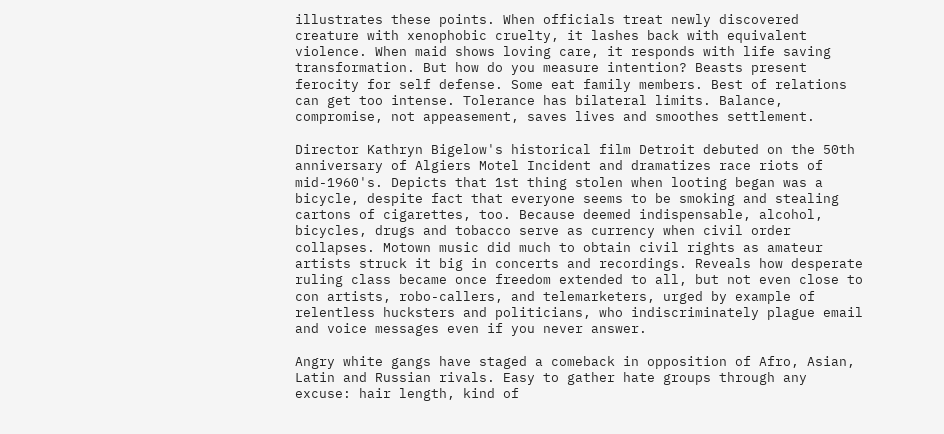illustrates these points. When officials treat newly discovered creature with xenophobic cruelty, it lashes back with equivalent violence. When maid shows loving care, it responds with life saving transformation. But how do you measure intention? Beasts present ferocity for self defense. Some eat family members. Best of relations can get too intense. Tolerance has bilateral limits. Balance, compromise, not appeasement, saves lives and smoothes settlement.

Director Kathryn Bigelow's historical film Detroit debuted on the 50th anniversary of Algiers Motel Incident and dramatizes race riots of mid-1960's. Depicts that 1st thing stolen when looting began was a bicycle, despite fact that everyone seems to be smoking and stealing cartons of cigarettes, too. Because deemed indispensable, alcohol, bicycles, drugs and tobacco serve as currency when civil order collapses. Motown music did much to obtain civil rights as amateur artists struck it big in concerts and recordings. Reveals how desperate ruling class became once freedom extended to all, but not even close to con artists, robo-callers, and telemarketers, urged by example of relentless hucksters and politicians, who indiscriminately plague email and voice messages even if you never answer.

Angry white gangs have staged a comeback in opposition of Afro, Asian, Latin and Russian rivals. Easy to gather hate groups through any excuse: hair length, kind of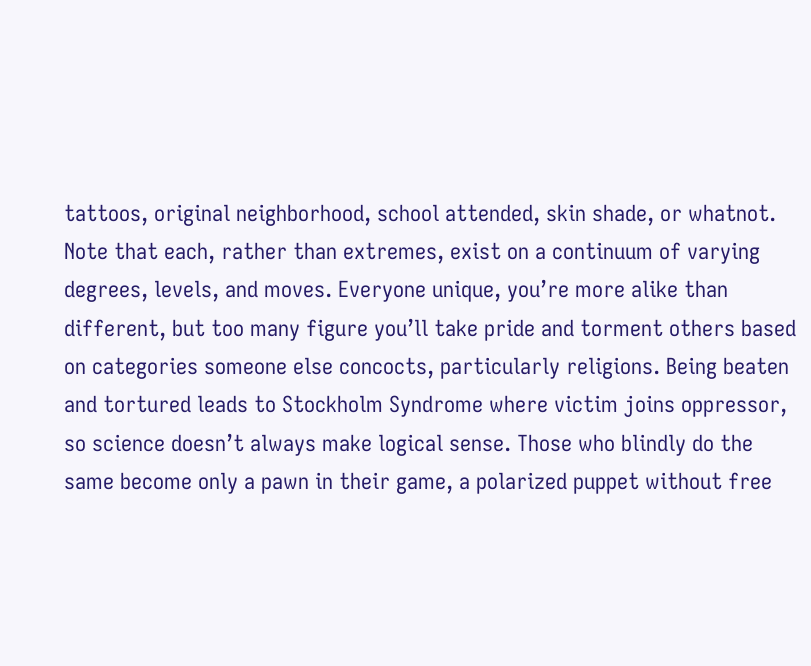tattoos, original neighborhood, school attended, skin shade, or whatnot. Note that each, rather than extremes, exist on a continuum of varying degrees, levels, and moves. Everyone unique, you’re more alike than different, but too many figure you’ll take pride and torment others based on categories someone else concocts, particularly religions. Being beaten and tortured leads to Stockholm Syndrome where victim joins oppressor, so science doesn’t always make logical sense. Those who blindly do the same become only a pawn in their game, a polarized puppet without free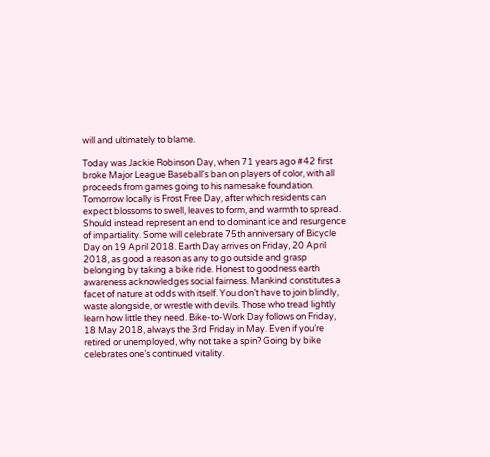will and ultimately to blame.

Today was Jackie Robinson Day, when 71 years ago #42 first broke Major League Baseball's ban on players of color, with all proceeds from games going to his namesake foundation. Tomorrow locally is Frost Free Day, after which residents can expect blossoms to swell, leaves to form, and warmth to spread. Should instead represent an end to dominant ice and resurgence of impartiality. Some will celebrate 75th anniversary of Bicycle Day on 19 April 2018. Earth Day arrives on Friday, 20 April 2018, as good a reason as any to go outside and grasp belonging by taking a bike ride. Honest to goodness earth awareness acknowledges social fairness. Mankind constitutes a facet of nature at odds with itself. You don’t have to join blindly, waste alongside, or wrestle with devils. Those who tread lightly learn how little they need. Bike-to-Work Day follows on Friday, 18 May 2018, always the 3rd Friday in May. Even if you’re retired or unemployed, why not take a spin? Going by bike celebrates one’s continued vitality.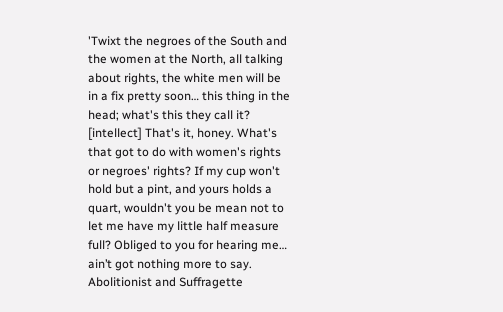'Twixt the negroes of the South and the women at the North, all talking about rights, the white men will be in a fix pretty soon… this thing in the head; what's this they call it? [intellect] That's it, honey. What's that got to do with women's rights or negroes' rights? If my cup won't hold but a pint, and yours holds a quart, wouldn't you be mean not to let me have my little half measure full? Obliged to you for hearing me… ain’t got nothing more to say. Abolitionist and Suffragette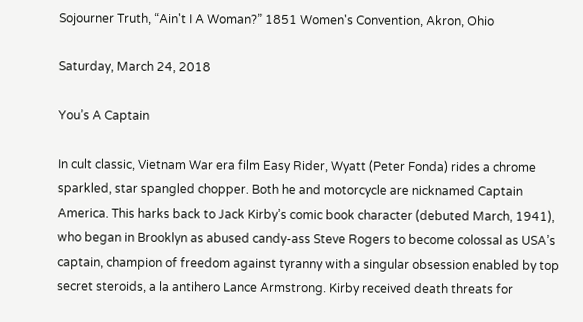Sojourner Truth, “Ain't I A Woman?” 1851 Women's Convention, Akron, Ohio

Saturday, March 24, 2018

You’s A Captain

In cult classic, Vietnam War era film Easy Rider, Wyatt (Peter Fonda) rides a chrome sparkled, star spangled chopper. Both he and motorcycle are nicknamed Captain America. This harks back to Jack Kirby’s comic book character (debuted March, 1941), who began in Brooklyn as abused candy-ass Steve Rogers to become colossal as USA’s captain, champion of freedom against tyranny with a singular obsession enabled by top secret steroids, a la antihero Lance Armstrong. Kirby received death threats for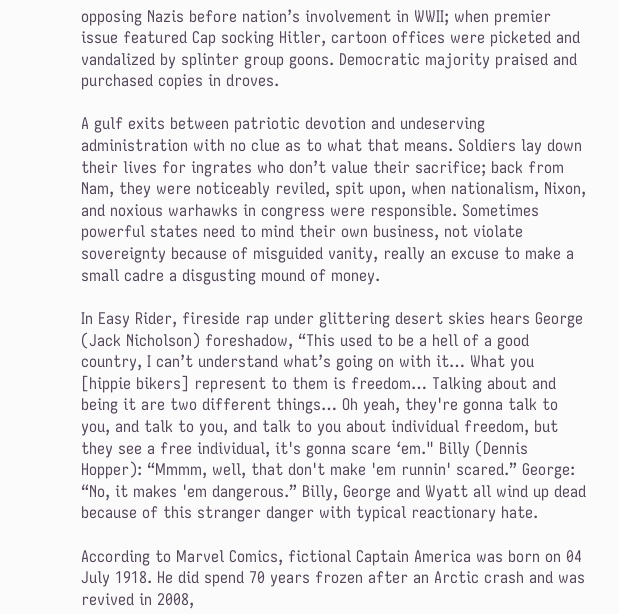opposing Nazis before nation’s involvement in WWII; when premier issue featured Cap socking Hitler, cartoon offices were picketed and vandalized by splinter group goons. Democratic majority praised and purchased copies in droves.

A gulf exits between patriotic devotion and undeserving administration with no clue as to what that means. Soldiers lay down their lives for ingrates who don’t value their sacrifice; back from Nam, they were noticeably reviled, spit upon, when nationalism, Nixon, and noxious warhawks in congress were responsible. Sometimes powerful states need to mind their own business, not violate sovereignty because of misguided vanity, really an excuse to make a small cadre a disgusting mound of money.

In Easy Rider, fireside rap under glittering desert skies hears George (Jack Nicholson) foreshadow, “This used to be a hell of a good country, I can’t understand what’s going on with it… What you [hippie bikers] represent to them is freedom… Talking about and being it are two different things… Oh yeah, they're gonna talk to you, and talk to you, and talk to you about individual freedom, but they see a free individual, it's gonna scare ‘em." Billy (Dennis Hopper): “Mmmm, well, that don't make 'em runnin' scared.” George: “No, it makes 'em dangerous.” Billy, George and Wyatt all wind up dead because of this stranger danger with typical reactionary hate.

According to Marvel Comics, fictional Captain America was born on 04 July 1918. He did spend 70 years frozen after an Arctic crash and was revived in 2008,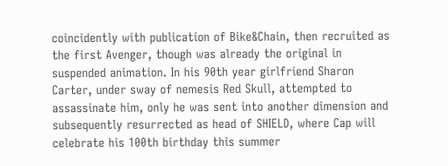coincidently with publication of Bike&Chain, then recruited as the first Avenger, though was already the original in suspended animation. In his 90th year girlfriend Sharon Carter, under sway of nemesis Red Skull, attempted to assassinate him, only he was sent into another dimension and subsequently resurrected as head of SHIELD, where Cap will celebrate his 100th birthday this summer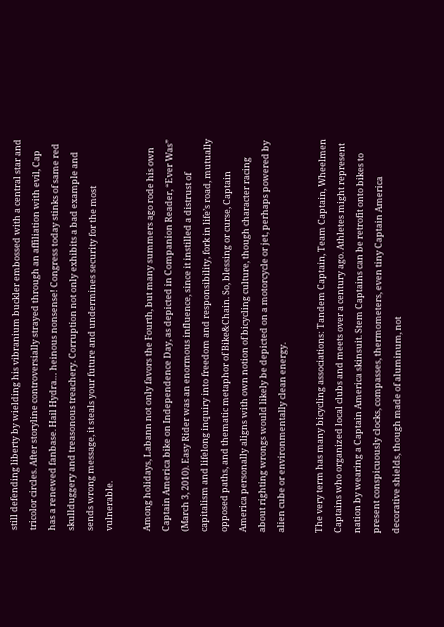still defending liberty by wielding his vibranium buckler embossed with a central star and tricolor circles. After storyline controversially strayed through an affiliation with evil, Cap has a renewed fanbase. Hail Hydra… heinous nonsense! Congress today stinks of same red skullduggery and treasonous treachery. Corruption not only exhibits a bad example and sends wrong message, it steals your future and undermines security for the most vulnerable.

Among holidays, Labann not only favors the Fourth, but many summers ago rode his own Captain America bike on Independence Day, as depicted in Companion Reader, “Ever Was” (March 3, 2010). Easy Rider was an enormous influence, since it instilled a distrust of capitalism and lifelong inquiry into freedom and responsibility, fork in life’s road, mutually opposed paths, and thematic metaphor of Bike&Chain. So, blessing or curse, Captain America personally aligns with own notion of bicycling culture, though character racing about righting wrongs would likely be depicted on a motorcycle or jet, perhaps powered by alien cube or environmentally clean energy.

The very term has many bicycling associations: Tandem Captain, Team Captain, Wheelmen Captains who organized local clubs and meets over a century ago. Athletes might represent nation by wearing a Captain America skinsuit. Stem Captains can be retrofit onto bikes to present conspicuously clocks, compasses, thermometers, even tiny Captain America decorative shields, though made of aluminum, not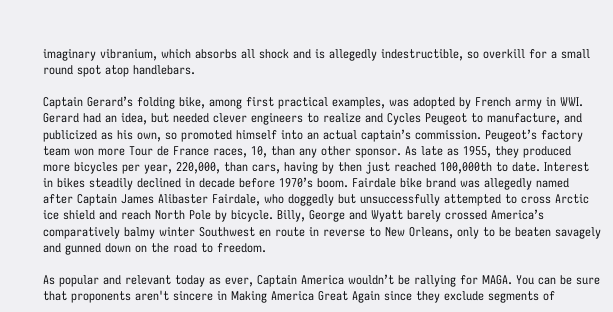imaginary vibranium, which absorbs all shock and is allegedly indestructible, so overkill for a small round spot atop handlebars.

Captain Gerard’s folding bike, among first practical examples, was adopted by French army in WWI. Gerard had an idea, but needed clever engineers to realize and Cycles Peugeot to manufacture, and publicized as his own, so promoted himself into an actual captain’s commission. Peugeot’s factory team won more Tour de France races, 10, than any other sponsor. As late as 1955, they produced more bicycles per year, 220,000, than cars, having by then just reached 100,000th to date. Interest in bikes steadily declined in decade before 1970’s boom. Fairdale bike brand was allegedly named after Captain James Alibaster Fairdale, who doggedly but unsuccessfully attempted to cross Arctic ice shield and reach North Pole by bicycle. Billy, George and Wyatt barely crossed America’s comparatively balmy winter Southwest en route in reverse to New Orleans, only to be beaten savagely and gunned down on the road to freedom.

As popular and relevant today as ever, Captain America wouldn’t be rallying for MAGA. You can be sure that proponents aren't sincere in Making America Great Again since they exclude segments of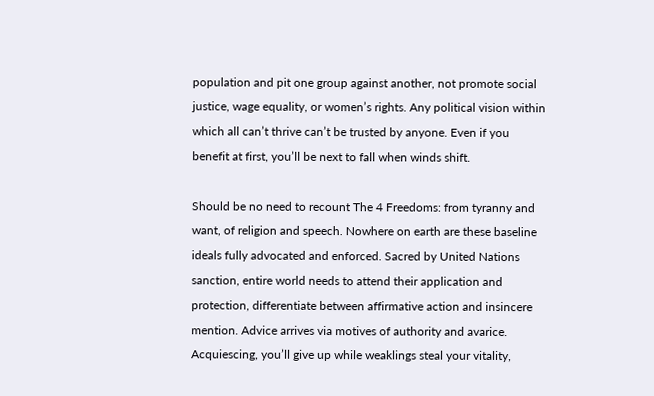population and pit one group against another, not promote social justice, wage equality, or women’s rights. Any political vision within which all can’t thrive can’t be trusted by anyone. Even if you benefit at first, you’ll be next to fall when winds shift.

Should be no need to recount The 4 Freedoms: from tyranny and want, of religion and speech. Nowhere on earth are these baseline ideals fully advocated and enforced. Sacred by United Nations sanction, entire world needs to attend their application and protection, differentiate between affirmative action and insincere mention. Advice arrives via motives of authority and avarice. Acquiescing, you’ll give up while weaklings steal your vitality,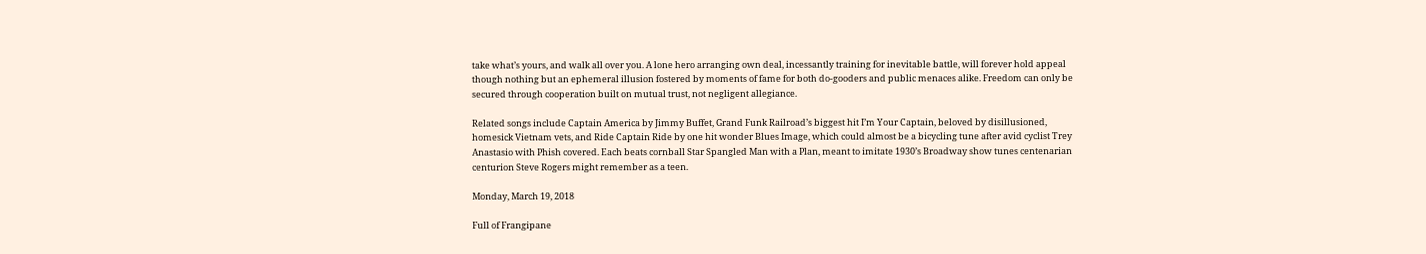take what’s yours, and walk all over you. A lone hero arranging own deal, incessantly training for inevitable battle, will forever hold appeal though nothing but an ephemeral illusion fostered by moments of fame for both do-gooders and public menaces alike. Freedom can only be secured through cooperation built on mutual trust, not negligent allegiance.

Related songs include Captain America by Jimmy Buffet, Grand Funk Railroad’s biggest hit I’m Your Captain, beloved by disillusioned, homesick Vietnam vets, and Ride Captain Ride by one hit wonder Blues Image, which could almost be a bicycling tune after avid cyclist Trey Anastasio with Phish covered. Each beats cornball Star Spangled Man with a Plan, meant to imitate 1930’s Broadway show tunes centenarian centurion Steve Rogers might remember as a teen.

Monday, March 19, 2018

Full of Frangipane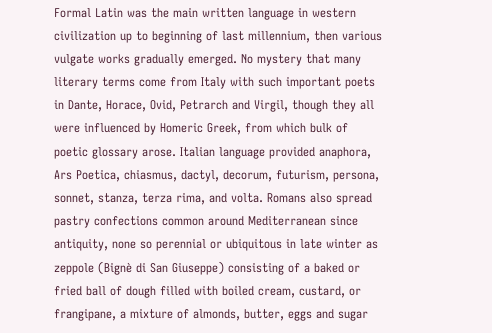Formal Latin was the main written language in western civilization up to beginning of last millennium, then various vulgate works gradually emerged. No mystery that many literary terms come from Italy with such important poets in Dante, Horace, Ovid, Petrarch and Virgil, though they all were influenced by Homeric Greek, from which bulk of poetic glossary arose. Italian language provided anaphora, Ars Poetica, chiasmus, dactyl, decorum, futurism, persona, sonnet, stanza, terza rima, and volta. Romans also spread pastry confections common around Mediterranean since antiquity, none so perennial or ubiquitous in late winter as zeppole (Bignè di San Giuseppe) consisting of a baked or fried ball of dough filled with boiled cream, custard, or frangipane, a mixture of almonds, butter, eggs and sugar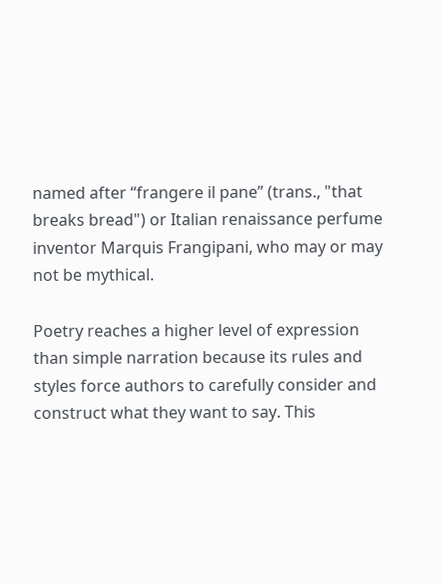named after “frangere il pane” (trans., "that breaks bread") or Italian renaissance perfume inventor Marquis Frangipani, who may or may not be mythical.

Poetry reaches a higher level of expression than simple narration because its rules and styles force authors to carefully consider and construct what they want to say. This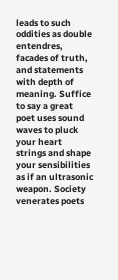leads to such oddities as double entendres, facades of truth, and statements with depth of meaning. Suffice to say a great poet uses sound waves to pluck your heart strings and shape your sensibilities as if an ultrasonic weapon. Society venerates poets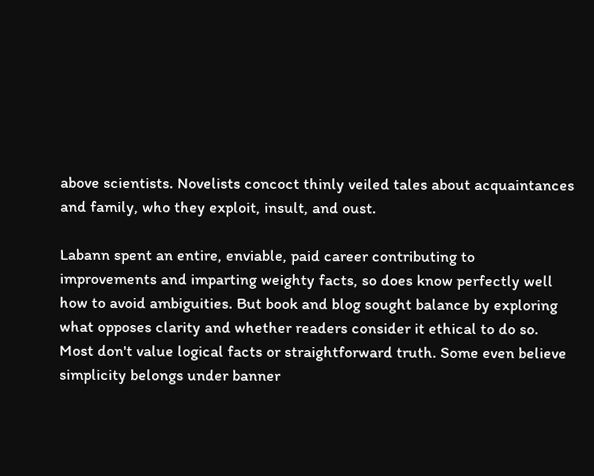above scientists. Novelists concoct thinly veiled tales about acquaintances and family, who they exploit, insult, and oust.

Labann spent an entire, enviable, paid career contributing to improvements and imparting weighty facts, so does know perfectly well how to avoid ambiguities. But book and blog sought balance by exploring what opposes clarity and whether readers consider it ethical to do so. Most don't value logical facts or straightforward truth. Some even believe simplicity belongs under banner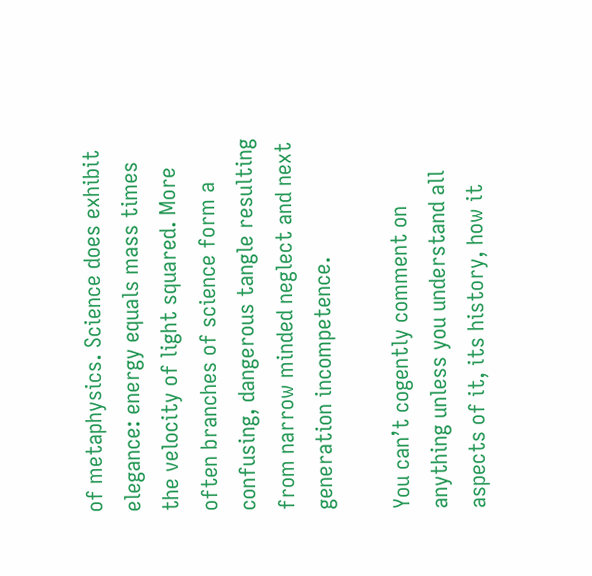of metaphysics. Science does exhibit elegance: energy equals mass times the velocity of light squared. More often branches of science form a confusing, dangerous tangle resulting from narrow minded neglect and next generation incompetence.

You can’t cogently comment on anything unless you understand all aspects of it, its history, how it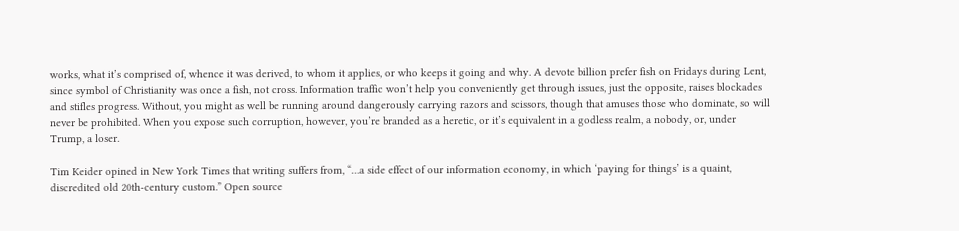works, what it’s comprised of, whence it was derived, to whom it applies, or who keeps it going and why. A devote billion prefer fish on Fridays during Lent, since symbol of Christianity was once a fish, not cross. Information traffic won’t help you conveniently get through issues, just the opposite, raises blockades and stifles progress. Without, you might as well be running around dangerously carrying razors and scissors, though that amuses those who dominate, so will never be prohibited. When you expose such corruption, however, you’re branded as a heretic, or it’s equivalent in a godless realm, a nobody, or, under Trump, a loser.

Tim Keider opined in New York Times that writing suffers from, “…a side effect of our information economy, in which ‘paying for things’ is a quaint, discredited old 20th-century custom.” Open source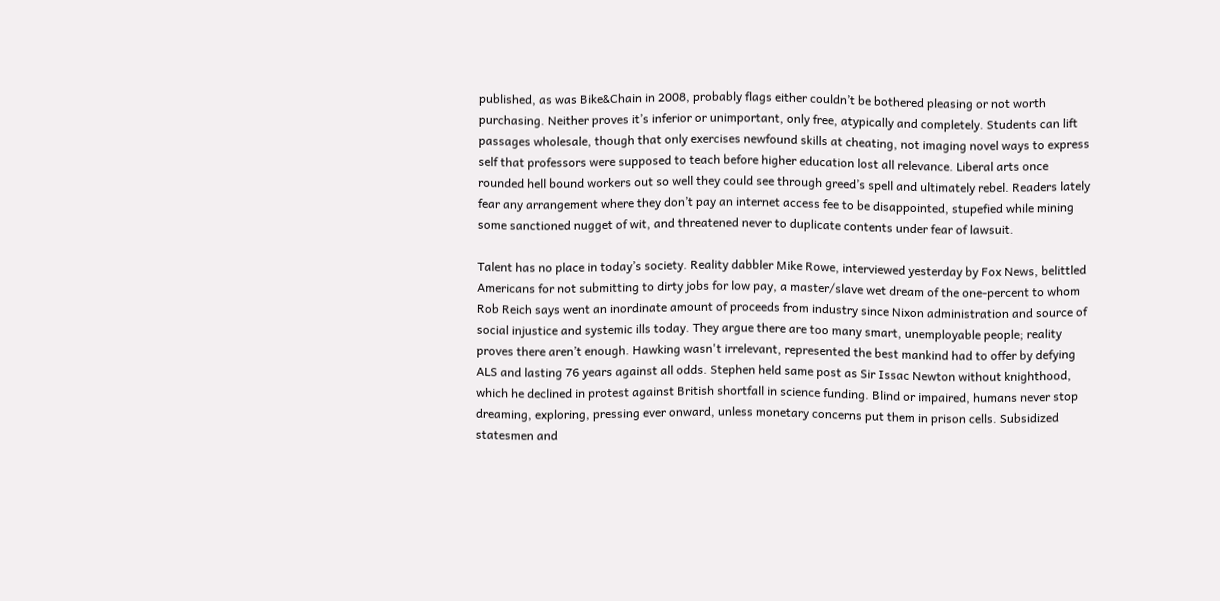published, as was Bike&Chain in 2008, probably flags either couldn’t be bothered pleasing or not worth purchasing. Neither proves it’s inferior or unimportant, only free, atypically and completely. Students can lift passages wholesale, though that only exercises newfound skills at cheating, not imaging novel ways to express self that professors were supposed to teach before higher education lost all relevance. Liberal arts once rounded hell bound workers out so well they could see through greed’s spell and ultimately rebel. Readers lately fear any arrangement where they don’t pay an internet access fee to be disappointed, stupefied while mining some sanctioned nugget of wit, and threatened never to duplicate contents under fear of lawsuit.

Talent has no place in today’s society. Reality dabbler Mike Rowe, interviewed yesterday by Fox News, belittled Americans for not submitting to dirty jobs for low pay, a master/slave wet dream of the one-percent to whom Rob Reich says went an inordinate amount of proceeds from industry since Nixon administration and source of social injustice and systemic ills today. They argue there are too many smart, unemployable people; reality proves there aren’t enough. Hawking wasn't irrelevant, represented the best mankind had to offer by defying ALS and lasting 76 years against all odds. Stephen held same post as Sir Issac Newton without knighthood, which he declined in protest against British shortfall in science funding. Blind or impaired, humans never stop dreaming, exploring, pressing ever onward, unless monetary concerns put them in prison cells. Subsidized statesmen and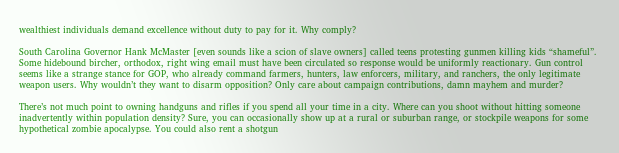wealthiest individuals demand excellence without duty to pay for it. Why comply?

South Carolina Governor Hank McMaster [even sounds like a scion of slave owners] called teens protesting gunmen killing kids “shameful”. Some hidebound bircher, orthodox, right wing email must have been circulated so response would be uniformly reactionary. Gun control seems like a strange stance for GOP, who already command farmers, hunters, law enforcers, military, and ranchers, the only legitimate weapon users. Why wouldn’t they want to disarm opposition? Only care about campaign contributions, damn mayhem and murder?

There’s not much point to owning handguns and rifles if you spend all your time in a city. Where can you shoot without hitting someone inadvertently within population density? Sure, you can occasionally show up at a rural or suburban range, or stockpile weapons for some hypothetical zombie apocalypse. You could also rent a shotgun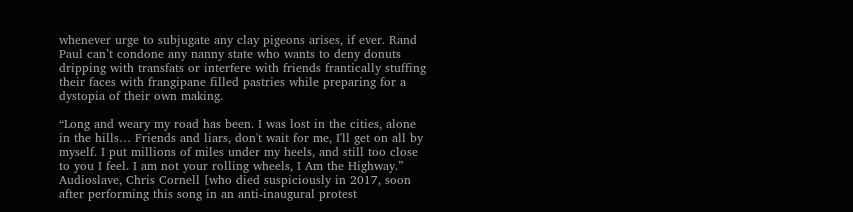whenever urge to subjugate any clay pigeons arises, if ever. Rand Paul can’t condone any nanny state who wants to deny donuts dripping with transfats or interfere with friends frantically stuffing their faces with frangipane filled pastries while preparing for a dystopia of their own making.

“Long and weary my road has been. I was lost in the cities, alone in the hills… Friends and liars, don't wait for me, I'll get on all by myself. I put millions of miles under my heels, and still too close to you I feel. I am not your rolling wheels, I Am the Highway.” Audioslave, Chris Cornell [who died suspiciously in 2017, soon after performing this song in an anti-inaugural protest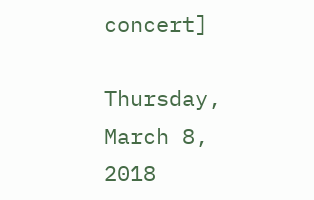concert]

Thursday, March 8, 2018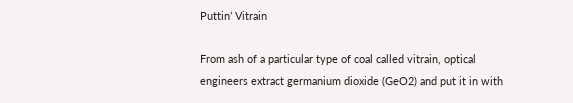Puttin’ Vitrain

From ash of a particular type of coal called vitrain, optical engineers extract germanium dioxide (GeO2) and put it in with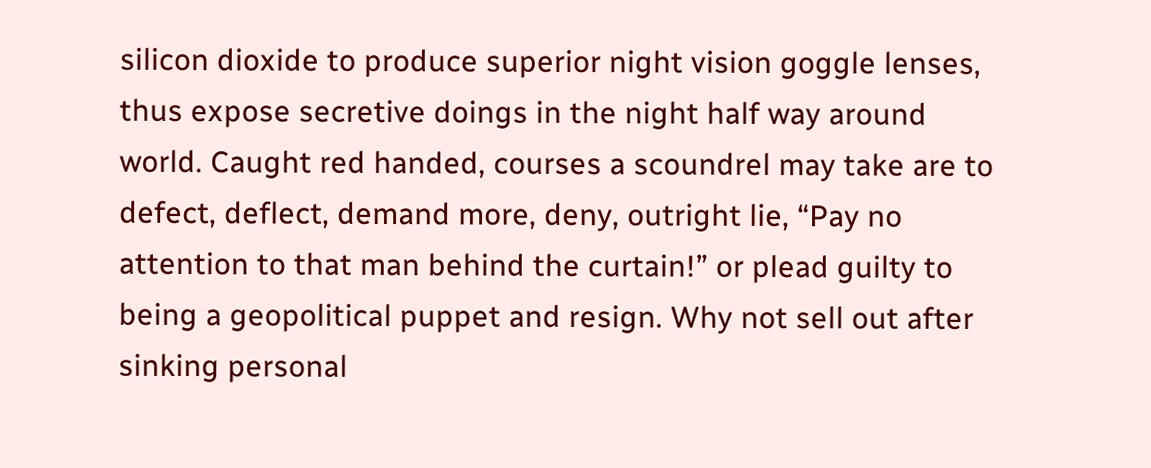silicon dioxide to produce superior night vision goggle lenses, thus expose secretive doings in the night half way around world. Caught red handed, courses a scoundrel may take are to defect, deflect, demand more, deny, outright lie, “Pay no attention to that man behind the curtain!” or plead guilty to being a geopolitical puppet and resign. Why not sell out after sinking personal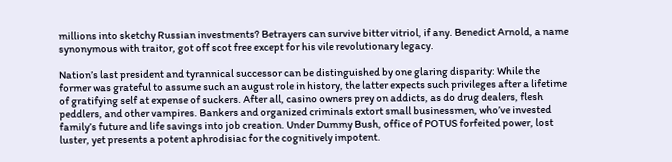millions into sketchy Russian investments? Betrayers can survive bitter vitriol, if any. Benedict Arnold, a name synonymous with traitor, got off scot free except for his vile revolutionary legacy.

Nation’s last president and tyrannical successor can be distinguished by one glaring disparity: While the former was grateful to assume such an august role in history, the latter expects such privileges after a lifetime of gratifying self at expense of suckers. After all, casino owners prey on addicts, as do drug dealers, flesh peddlers, and other vampires. Bankers and organized criminals extort small businessmen, who’ve invested family’s future and life savings into job creation. Under Dummy Bush, office of POTUS forfeited power, lost luster, yet presents a potent aphrodisiac for the cognitively impotent.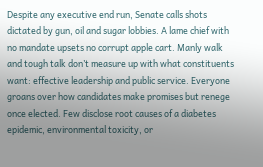Despite any executive end run, Senate calls shots dictated by gun, oil and sugar lobbies. A lame chief with no mandate upsets no corrupt apple cart. Manly walk and tough talk don’t measure up with what constituents want: effective leadership and public service. Everyone groans over how candidates make promises but renege once elected. Few disclose root causes of a diabetes epidemic, environmental toxicity, or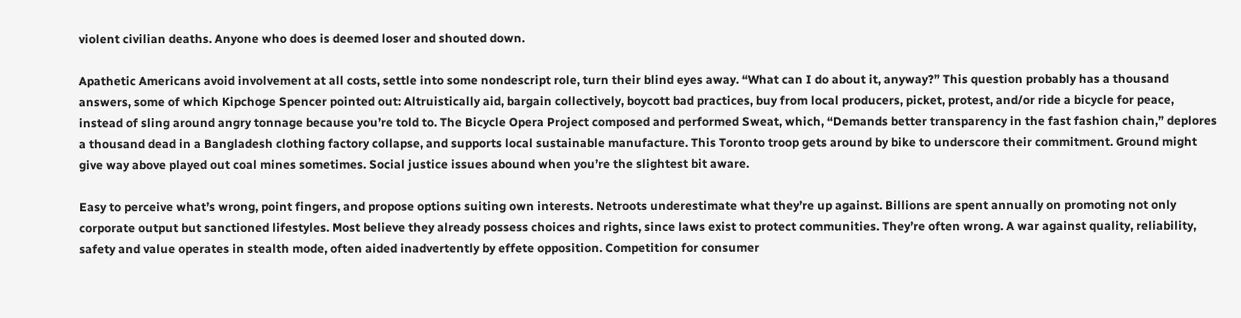violent civilian deaths. Anyone who does is deemed loser and shouted down.

Apathetic Americans avoid involvement at all costs, settle into some nondescript role, turn their blind eyes away. “What can I do about it, anyway?” This question probably has a thousand answers, some of which Kipchoge Spencer pointed out: Altruistically aid, bargain collectively, boycott bad practices, buy from local producers, picket, protest, and/or ride a bicycle for peace, instead of sling around angry tonnage because you’re told to. The Bicycle Opera Project composed and performed Sweat, which, “Demands better transparency in the fast fashion chain,” deplores a thousand dead in a Bangladesh clothing factory collapse, and supports local sustainable manufacture. This Toronto troop gets around by bike to underscore their commitment. Ground might give way above played out coal mines sometimes. Social justice issues abound when you’re the slightest bit aware.

Easy to perceive what’s wrong, point fingers, and propose options suiting own interests. Netroots underestimate what they’re up against. Billions are spent annually on promoting not only corporate output but sanctioned lifestyles. Most believe they already possess choices and rights, since laws exist to protect communities. They’re often wrong. A war against quality, reliability, safety and value operates in stealth mode, often aided inadvertently by effete opposition. Competition for consumer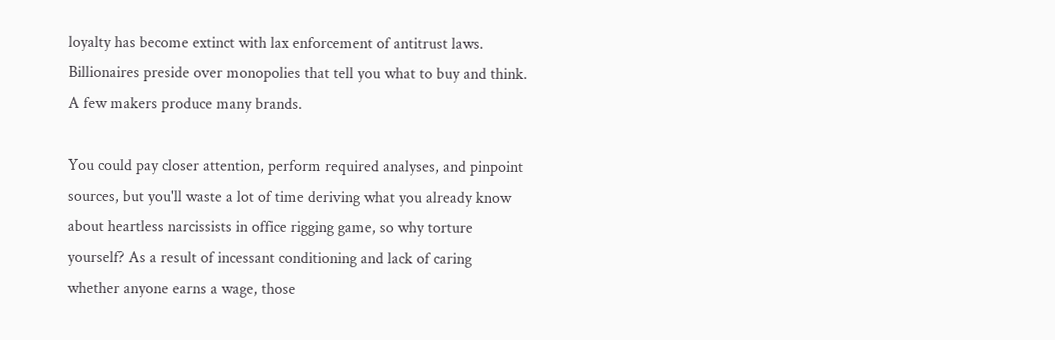loyalty has become extinct with lax enforcement of antitrust laws. Billionaires preside over monopolies that tell you what to buy and think. A few makers produce many brands.

You could pay closer attention, perform required analyses, and pinpoint sources, but you'll waste a lot of time deriving what you already know about heartless narcissists in office rigging game, so why torture yourself? As a result of incessant conditioning and lack of caring whether anyone earns a wage, those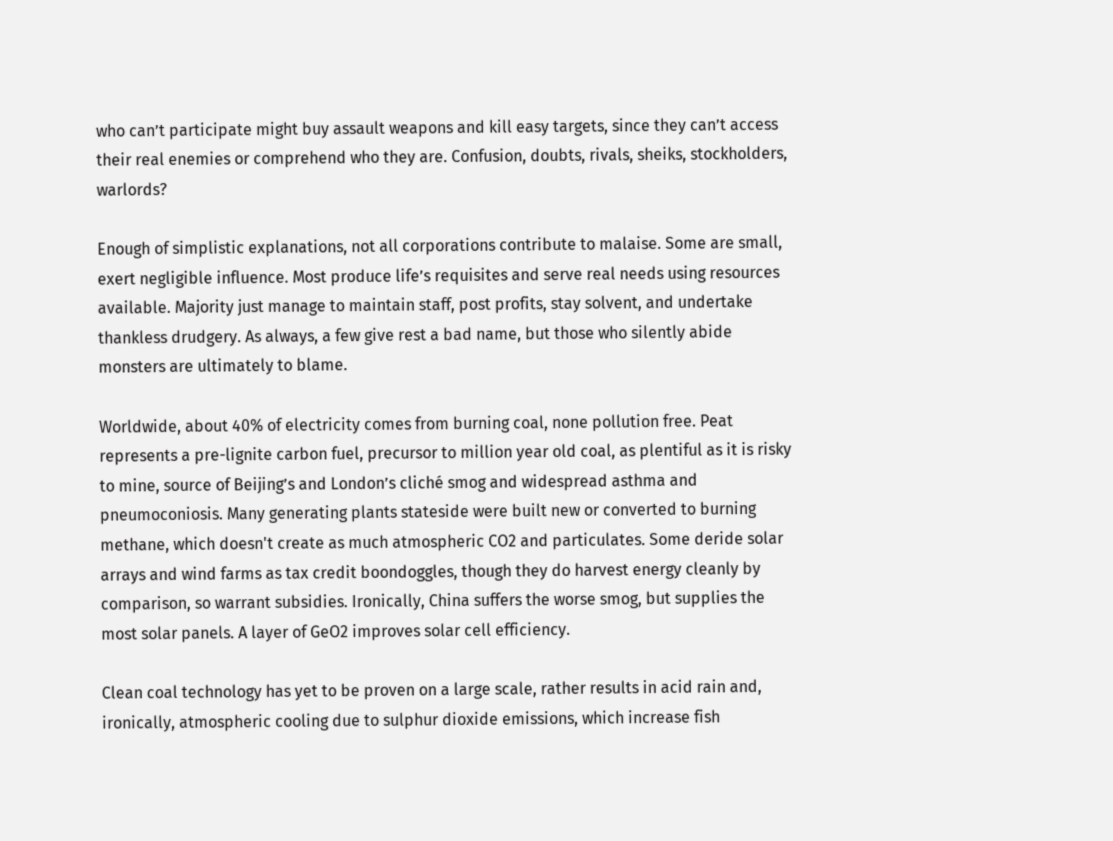who can’t participate might buy assault weapons and kill easy targets, since they can’t access their real enemies or comprehend who they are. Confusion, doubts, rivals, sheiks, stockholders, warlords?

Enough of simplistic explanations, not all corporations contribute to malaise. Some are small, exert negligible influence. Most produce life’s requisites and serve real needs using resources available. Majority just manage to maintain staff, post profits, stay solvent, and undertake thankless drudgery. As always, a few give rest a bad name, but those who silently abide monsters are ultimately to blame.

Worldwide, about 40% of electricity comes from burning coal, none pollution free. Peat represents a pre-lignite carbon fuel, precursor to million year old coal, as plentiful as it is risky to mine, source of Beijing’s and London’s cliché smog and widespread asthma and pneumoconiosis. Many generating plants stateside were built new or converted to burning methane, which doesn't create as much atmospheric CO2 and particulates. Some deride solar arrays and wind farms as tax credit boondoggles, though they do harvest energy cleanly by comparison, so warrant subsidies. Ironically, China suffers the worse smog, but supplies the most solar panels. A layer of GeO2 improves solar cell efficiency.

Clean coal technology has yet to be proven on a large scale, rather results in acid rain and, ironically, atmospheric cooling due to sulphur dioxide emissions, which increase fish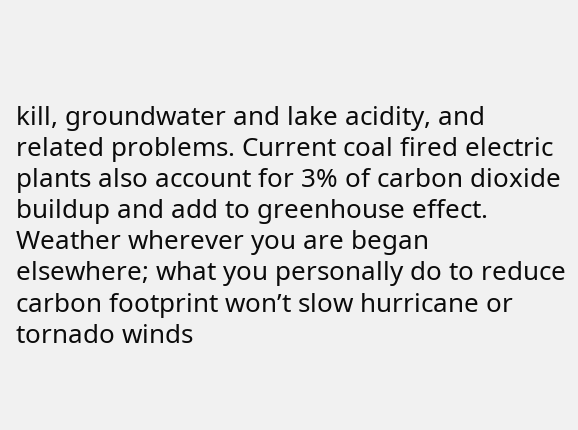kill, groundwater and lake acidity, and related problems. Current coal fired electric plants also account for 3% of carbon dioxide buildup and add to greenhouse effect. Weather wherever you are began elsewhere; what you personally do to reduce carbon footprint won’t slow hurricane or tornado winds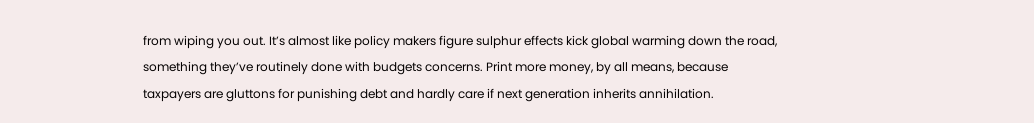from wiping you out. It’s almost like policy makers figure sulphur effects kick global warming down the road, something they’ve routinely done with budgets concerns. Print more money, by all means, because taxpayers are gluttons for punishing debt and hardly care if next generation inherits annihilation.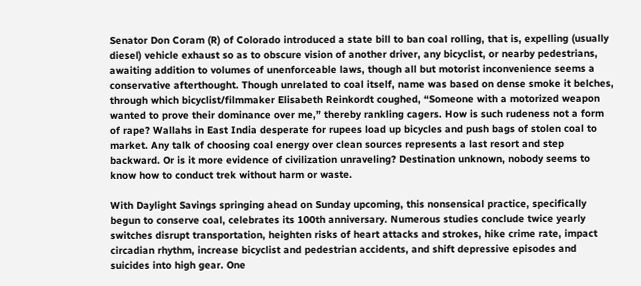Senator Don Coram (R) of Colorado introduced a state bill to ban coal rolling, that is, expelling (usually diesel) vehicle exhaust so as to obscure vision of another driver, any bicyclist, or nearby pedestrians, awaiting addition to volumes of unenforceable laws, though all but motorist inconvenience seems a conservative afterthought. Though unrelated to coal itself, name was based on dense smoke it belches, through which bicyclist/filmmaker Elisabeth Reinkordt coughed, “Someone with a motorized weapon wanted to prove their dominance over me,” thereby rankling cagers. How is such rudeness not a form of rape? Wallahs in East India desperate for rupees load up bicycles and push bags of stolen coal to market. Any talk of choosing coal energy over clean sources represents a last resort and step backward. Or is it more evidence of civilization unraveling? Destination unknown, nobody seems to know how to conduct trek without harm or waste.

With Daylight Savings springing ahead on Sunday upcoming, this nonsensical practice, specifically begun to conserve coal, celebrates its 100th anniversary. Numerous studies conclude twice yearly switches disrupt transportation, heighten risks of heart attacks and strokes, hike crime rate, impact circadian rhythm, increase bicyclist and pedestrian accidents, and shift depressive episodes and suicides into high gear. One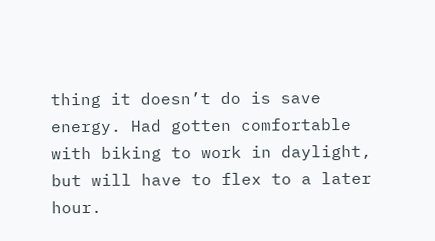thing it doesn’t do is save energy. Had gotten comfortable with biking to work in daylight, but will have to flex to a later hour.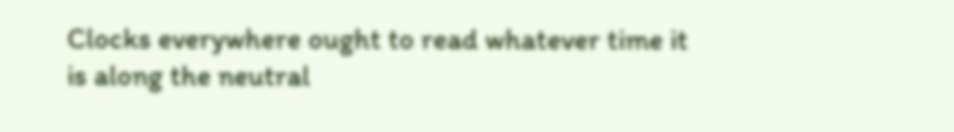Clocks everywhere ought to read whatever time it is along the neutral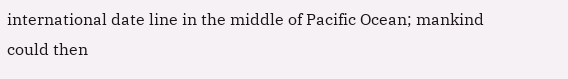international date line in the middle of Pacific Ocean; mankind could then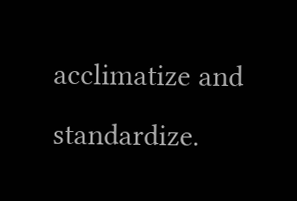acclimatize and standardize.